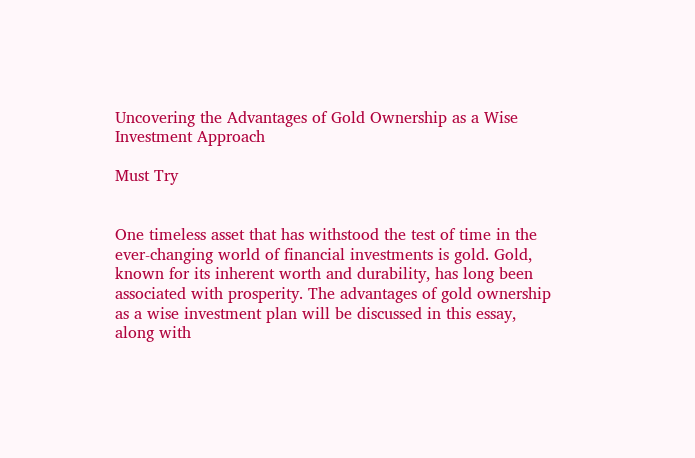Uncovering the Advantages of Gold Ownership as a Wise Investment Approach

Must Try


One timeless asset that has withstood the test of time in the ever-changing world of financial investments is gold. Gold, known for its inherent worth and durability, has long been associated with prosperity. The advantages of gold ownership as a wise investment plan will be discussed in this essay, along with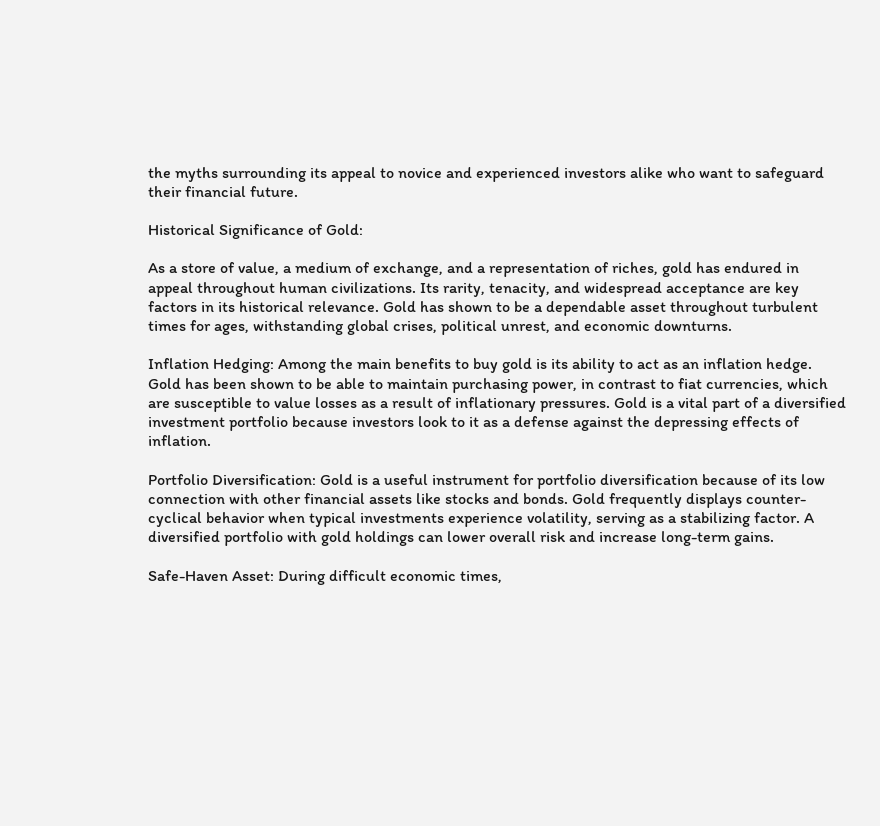the myths surrounding its appeal to novice and experienced investors alike who want to safeguard their financial future.

Historical Significance of Gold:

As a store of value, a medium of exchange, and a representation of riches, gold has endured in appeal throughout human civilizations. Its rarity, tenacity, and widespread acceptance are key factors in its historical relevance. Gold has shown to be a dependable asset throughout turbulent times for ages, withstanding global crises, political unrest, and economic downturns.

Inflation Hedging: Among the main benefits to buy gold is its ability to act as an inflation hedge. Gold has been shown to be able to maintain purchasing power, in contrast to fiat currencies, which are susceptible to value losses as a result of inflationary pressures. Gold is a vital part of a diversified investment portfolio because investors look to it as a defense against the depressing effects of inflation.

Portfolio Diversification: Gold is a useful instrument for portfolio diversification because of its low connection with other financial assets like stocks and bonds. Gold frequently displays counter-cyclical behavior when typical investments experience volatility, serving as a stabilizing factor. A diversified portfolio with gold holdings can lower overall risk and increase long-term gains.

Safe-Haven Asset: During difficult economic times,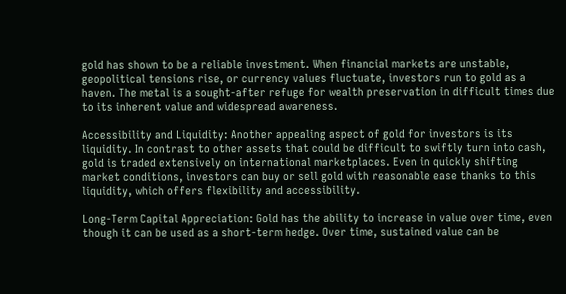gold has shown to be a reliable investment. When financial markets are unstable, geopolitical tensions rise, or currency values fluctuate, investors run to gold as a haven. The metal is a sought-after refuge for wealth preservation in difficult times due to its inherent value and widespread awareness.

Accessibility and Liquidity: Another appealing aspect of gold for investors is its liquidity. In contrast to other assets that could be difficult to swiftly turn into cash, gold is traded extensively on international marketplaces. Even in quickly shifting market conditions, investors can buy or sell gold with reasonable ease thanks to this liquidity, which offers flexibility and accessibility.

Long-Term Capital Appreciation: Gold has the ability to increase in value over time, even though it can be used as a short-term hedge. Over time, sustained value can be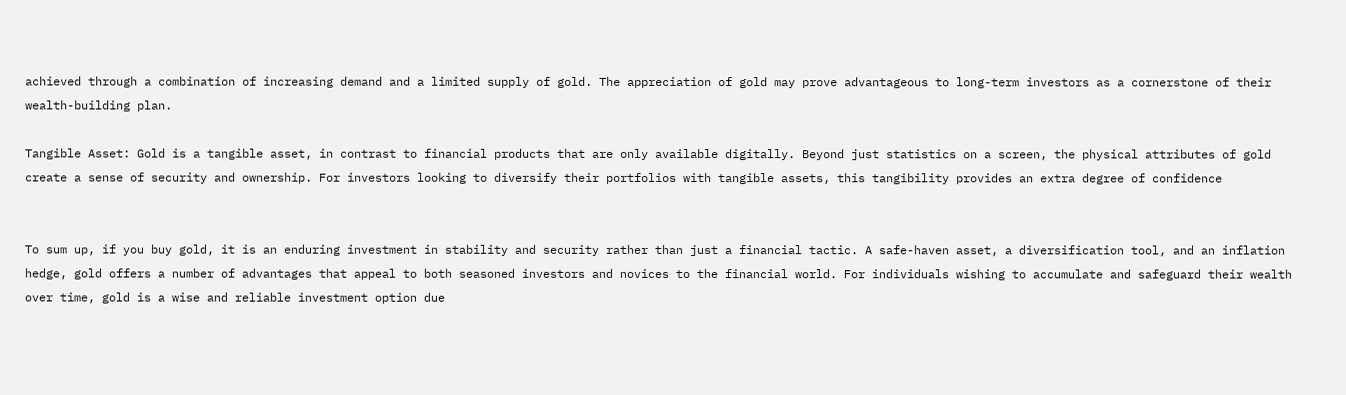achieved through a combination of increasing demand and a limited supply of gold. The appreciation of gold may prove advantageous to long-term investors as a cornerstone of their wealth-building plan.

Tangible Asset: Gold is a tangible asset, in contrast to financial products that are only available digitally. Beyond just statistics on a screen, the physical attributes of gold create a sense of security and ownership. For investors looking to diversify their portfolios with tangible assets, this tangibility provides an extra degree of confidence


To sum up, if you buy gold, it is an enduring investment in stability and security rather than just a financial tactic. A safe-haven asset, a diversification tool, and an inflation hedge, gold offers a number of advantages that appeal to both seasoned investors and novices to the financial world. For individuals wishing to accumulate and safeguard their wealth over time, gold is a wise and reliable investment option due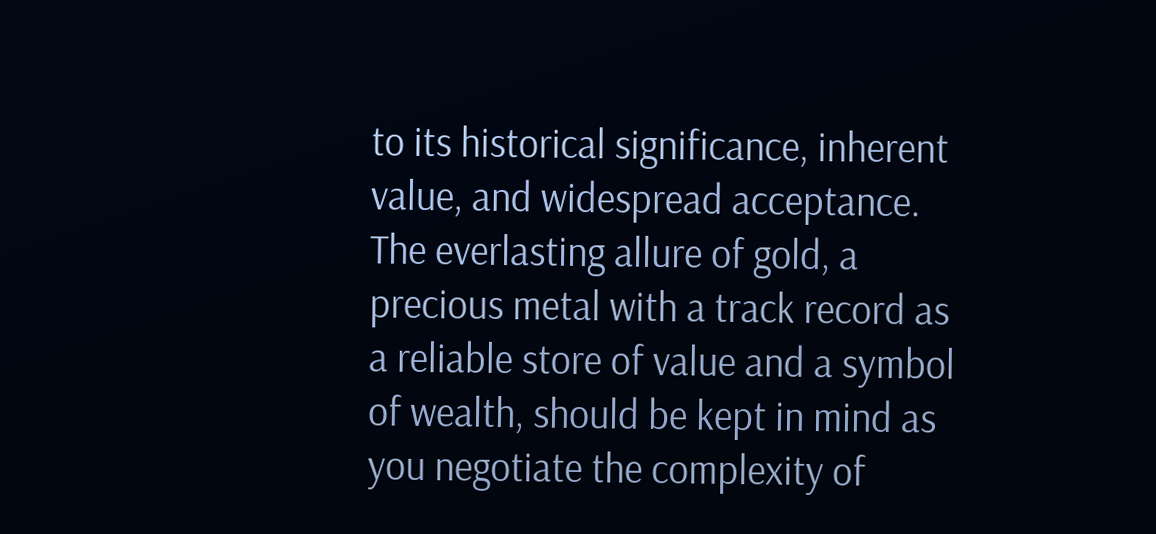to its historical significance, inherent value, and widespread acceptance. The everlasting allure of gold, a precious metal with a track record as a reliable store of value and a symbol of wealth, should be kept in mind as you negotiate the complexity of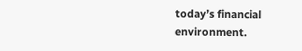today’s financial environment.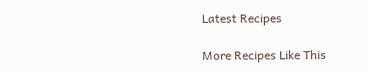Latest Recipes

More Recipes Like This